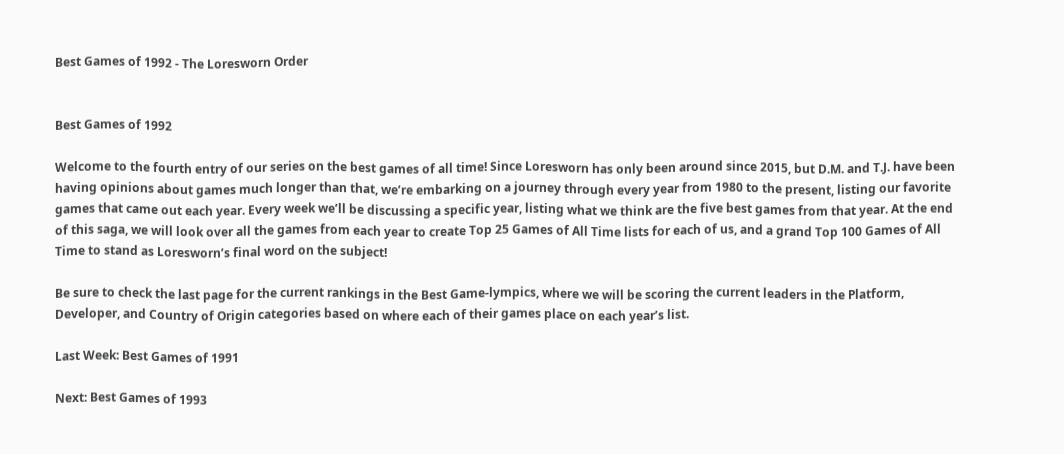Best Games of 1992 - The Loresworn Order


Best Games of 1992

Welcome to the fourth entry of our series on the best games of all time! Since Loresworn has only been around since 2015, but D.M. and T.J. have been having opinions about games much longer than that, we’re embarking on a journey through every year from 1980 to the present, listing our favorite games that came out each year. Every week we’ll be discussing a specific year, listing what we think are the five best games from that year. At the end of this saga, we will look over all the games from each year to create Top 25 Games of All Time lists for each of us, and a grand Top 100 Games of All Time to stand as Loresworn’s final word on the subject!

Be sure to check the last page for the current rankings in the Best Game-lympics, where we will be scoring the current leaders in the Platform, Developer, and Country of Origin categories based on where each of their games place on each year’s list.

Last Week: Best Games of 1991

Next: Best Games of 1993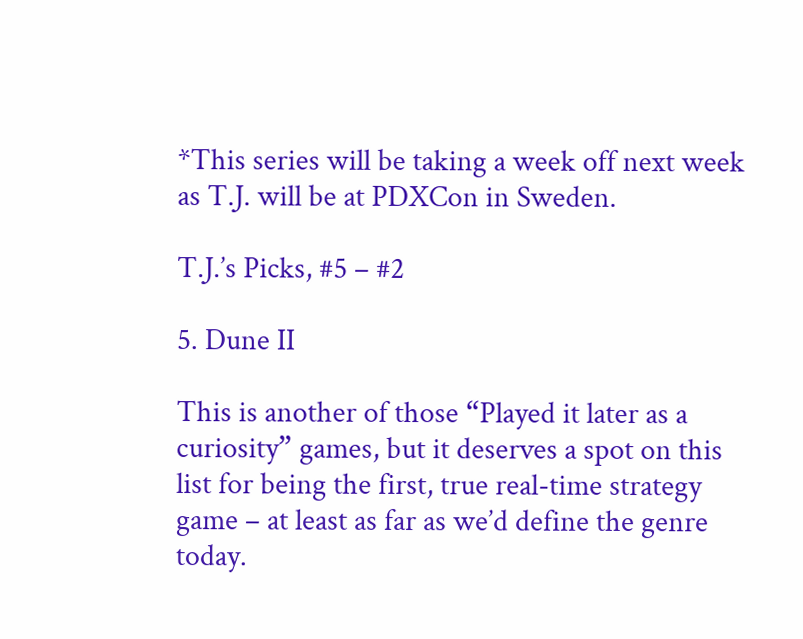*This series will be taking a week off next week as T.J. will be at PDXCon in Sweden.

T.J.’s Picks, #5 – #2

5. Dune II

This is another of those “Played it later as a curiosity” games, but it deserves a spot on this list for being the first, true real-time strategy game – at least as far as we’d define the genre today.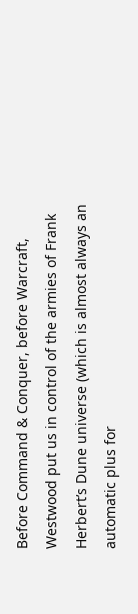Before Command & Conquer, before Warcraft, Westwood put us in control of the armies of Frank Herbert’s Dune universe (which is almost always an automatic plus for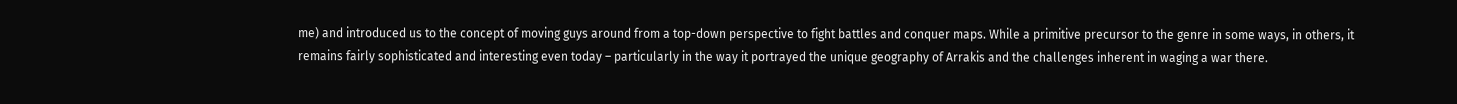me) and introduced us to the concept of moving guys around from a top-down perspective to fight battles and conquer maps. While a primitive precursor to the genre in some ways, in others, it remains fairly sophisticated and interesting even today – particularly in the way it portrayed the unique geography of Arrakis and the challenges inherent in waging a war there.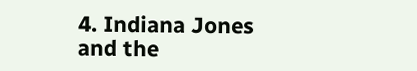4. Indiana Jones and the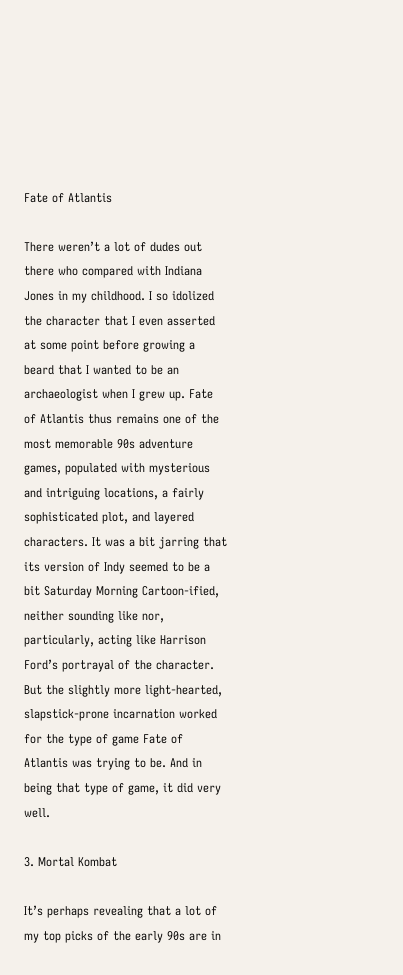Fate of Atlantis

There weren’t a lot of dudes out there who compared with Indiana Jones in my childhood. I so idolized the character that I even asserted at some point before growing a beard that I wanted to be an archaeologist when I grew up. Fate of Atlantis thus remains one of the most memorable 90s adventure games, populated with mysterious and intriguing locations, a fairly sophisticated plot, and layered characters. It was a bit jarring that its version of Indy seemed to be a bit Saturday Morning Cartoon-ified, neither sounding like nor, particularly, acting like Harrison Ford’s portrayal of the character. But the slightly more light-hearted, slapstick-prone incarnation worked for the type of game Fate of Atlantis was trying to be. And in being that type of game, it did very well.

3. Mortal Kombat

It’s perhaps revealing that a lot of my top picks of the early 90s are in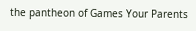the pantheon of Games Your Parents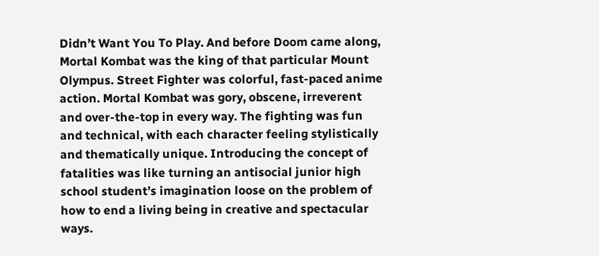Didn’t Want You To Play. And before Doom came along, Mortal Kombat was the king of that particular Mount Olympus. Street Fighter was colorful, fast-paced anime action. Mortal Kombat was gory, obscene, irreverent and over-the-top in every way. The fighting was fun and technical, with each character feeling stylistically and thematically unique. Introducing the concept of fatalities was like turning an antisocial junior high school student’s imagination loose on the problem of how to end a living being in creative and spectacular ways.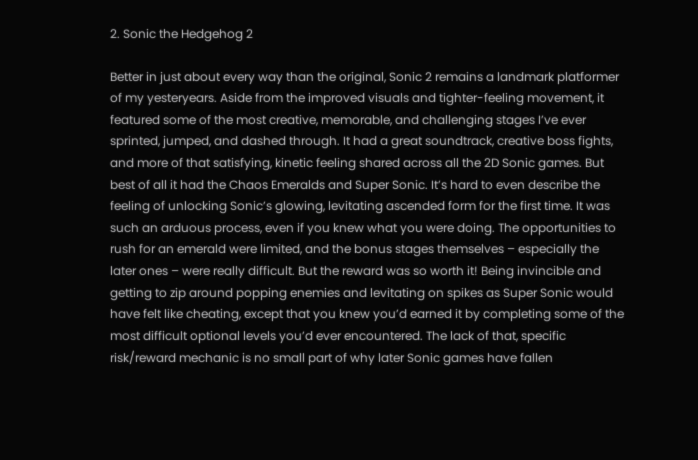2. Sonic the Hedgehog 2

Better in just about every way than the original, Sonic 2 remains a landmark platformer of my yesteryears. Aside from the improved visuals and tighter-feeling movement, it featured some of the most creative, memorable, and challenging stages I’ve ever sprinted, jumped, and dashed through. It had a great soundtrack, creative boss fights, and more of that satisfying, kinetic feeling shared across all the 2D Sonic games. But best of all it had the Chaos Emeralds and Super Sonic. It’s hard to even describe the feeling of unlocking Sonic’s glowing, levitating ascended form for the first time. It was such an arduous process, even if you knew what you were doing. The opportunities to rush for an emerald were limited, and the bonus stages themselves – especially the later ones – were really difficult. But the reward was so worth it! Being invincible and getting to zip around popping enemies and levitating on spikes as Super Sonic would have felt like cheating, except that you knew you’d earned it by completing some of the most difficult optional levels you’d ever encountered. The lack of that, specific risk/reward mechanic is no small part of why later Sonic games have fallen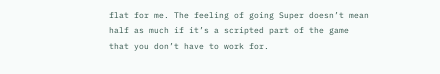flat for me. The feeling of going Super doesn’t mean half as much if it’s a scripted part of the game that you don’t have to work for.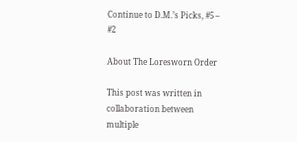Continue to D.M.’s Picks, #5 – #2

About The Loresworn Order

This post was written in collaboration between multiple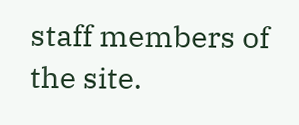staff members of the site.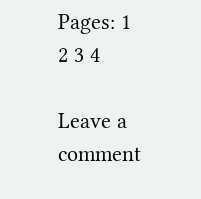Pages: 1 2 3 4

Leave a comment